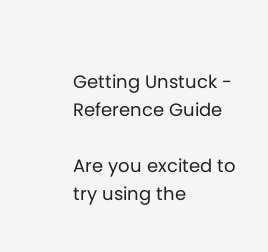Getting Unstuck - Reference Guide

Are you excited to try using the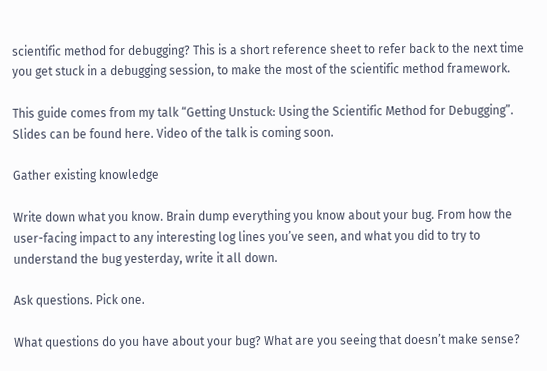scientific method for debugging? This is a short reference sheet to refer back to the next time you get stuck in a debugging session, to make the most of the scientific method framework.

This guide comes from my talk “Getting Unstuck: Using the Scientific Method for Debugging”. Slides can be found here. Video of the talk is coming soon.

Gather existing knowledge

Write down what you know. Brain dump everything you know about your bug. From how the user-facing impact to any interesting log lines you’ve seen, and what you did to try to understand the bug yesterday, write it all down.

Ask questions. Pick one.

What questions do you have about your bug? What are you seeing that doesn’t make sense?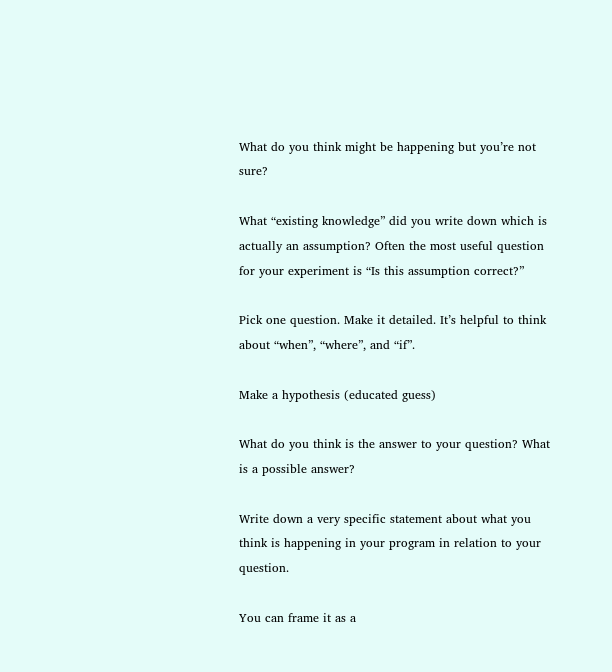What do you think might be happening but you’re not sure?

What “existing knowledge” did you write down which is actually an assumption? Often the most useful question for your experiment is “Is this assumption correct?”

Pick one question. Make it detailed. It’s helpful to think about “when”, “where”, and “if”.

Make a hypothesis (educated guess)

What do you think is the answer to your question? What is a possible answer?

Write down a very specific statement about what you think is happening in your program in relation to your question.

You can frame it as a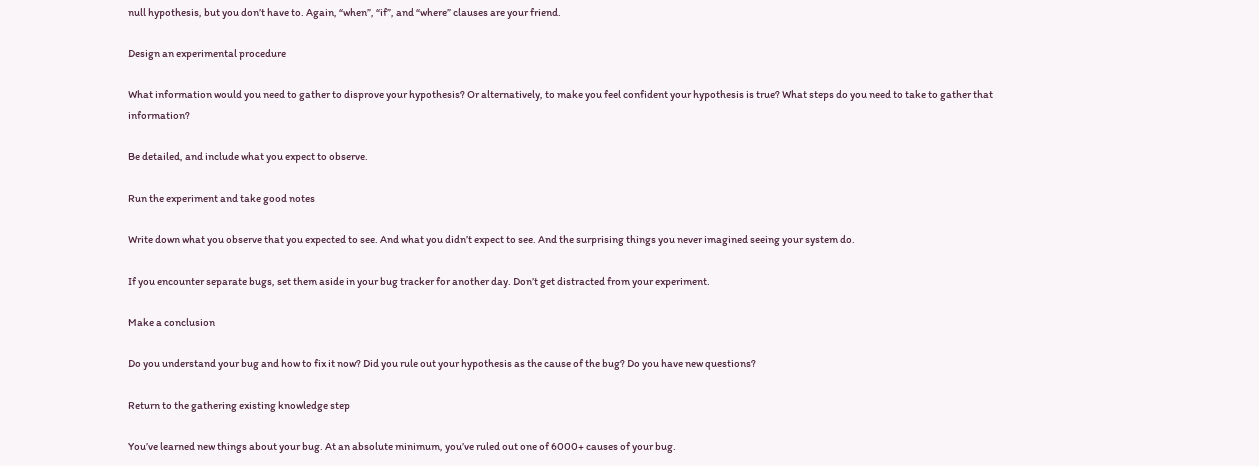null hypothesis, but you don’t have to. Again, “when”, “if”, and “where” clauses are your friend.

Design an experimental procedure

What information would you need to gather to disprove your hypothesis? Or alternatively, to make you feel confident your hypothesis is true? What steps do you need to take to gather that information?

Be detailed, and include what you expect to observe.

Run the experiment and take good notes

Write down what you observe that you expected to see. And what you didn’t expect to see. And the surprising things you never imagined seeing your system do.

If you encounter separate bugs, set them aside in your bug tracker for another day. Don’t get distracted from your experiment.

Make a conclusion

Do you understand your bug and how to fix it now? Did you rule out your hypothesis as the cause of the bug? Do you have new questions?

Return to the gathering existing knowledge step

You’ve learned new things about your bug. At an absolute minimum, you’ve ruled out one of 6000+ causes of your bug.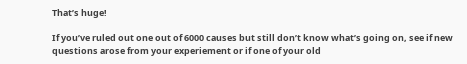That’s huge!

If you’ve ruled out one out of 6000 causes but still don’t know what’s going on, see if new questions arose from your experiement or if one of your old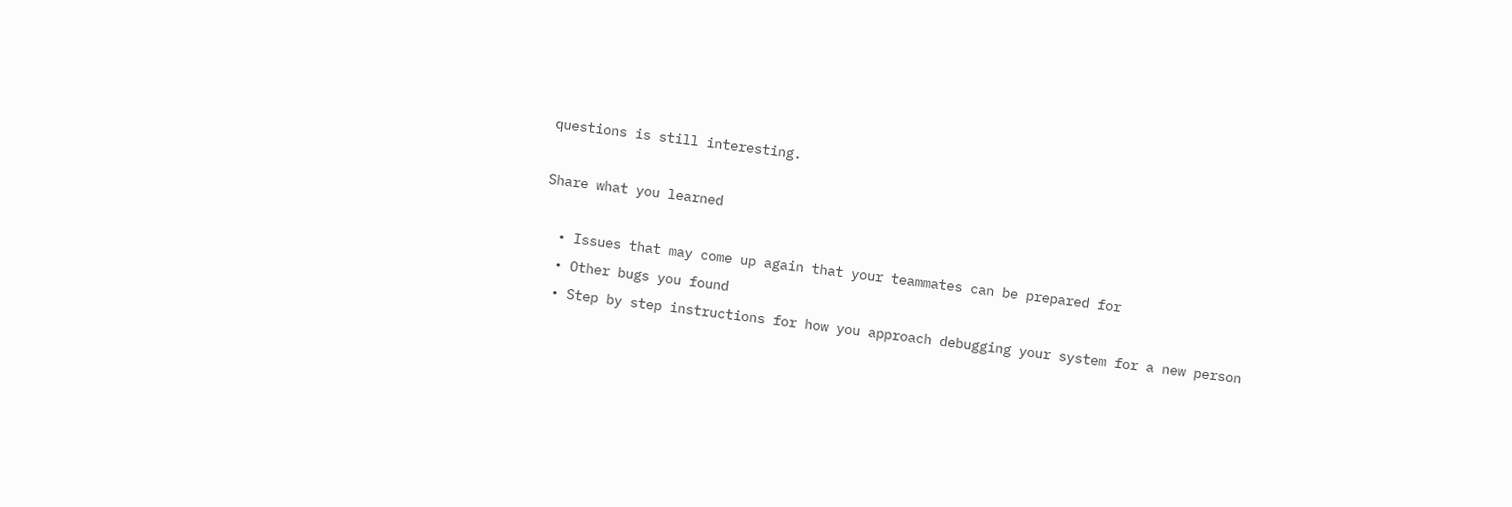questions is still interesting.

Share what you learned

  • Issues that may come up again that your teammates can be prepared for
  • Other bugs you found
  • Step by step instructions for how you approach debugging your system for a new person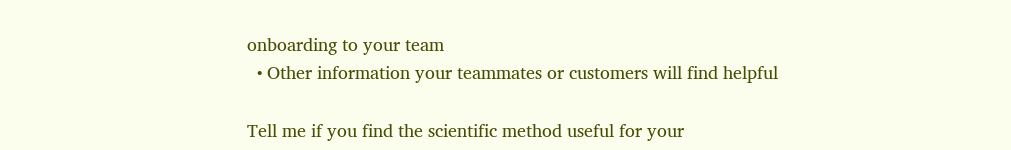onboarding to your team
  • Other information your teammates or customers will find helpful

Tell me if you find the scientific method useful for your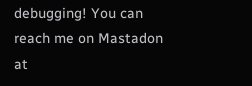debugging! You can reach me on Mastadon at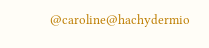@caroline@hachydermio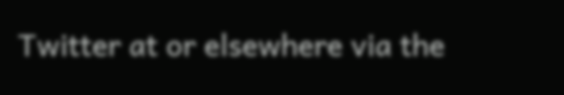Twitter at or elsewhere via the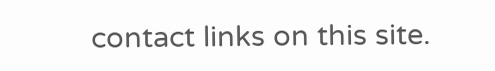contact links on this site.